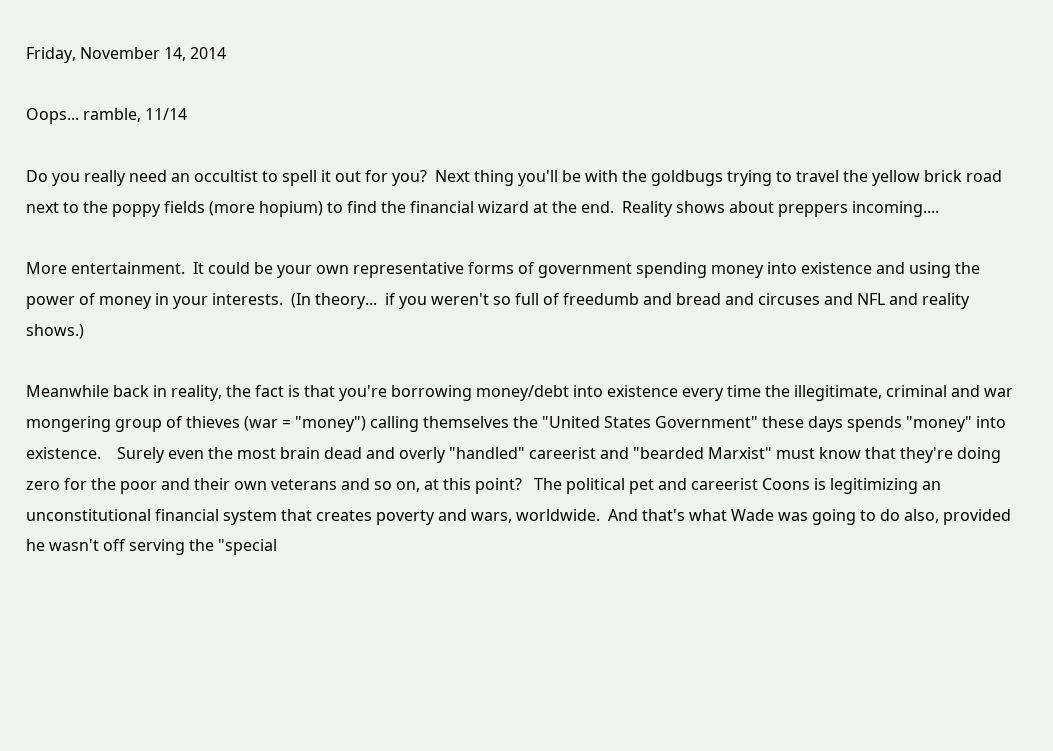Friday, November 14, 2014

Oops... ramble, 11/14

Do you really need an occultist to spell it out for you?  Next thing you'll be with the goldbugs trying to travel the yellow brick road next to the poppy fields (more hopium) to find the financial wizard at the end.  Reality shows about preppers incoming....

More entertainment.  It could be your own representative forms of government spending money into existence and using the power of money in your interests.  (In theory...  if you weren't so full of freedumb and bread and circuses and NFL and reality shows.)

Meanwhile back in reality, the fact is that you're borrowing money/debt into existence every time the illegitimate, criminal and war mongering group of thieves (war = "money") calling themselves the "United States Government" these days spends "money" into existence.    Surely even the most brain dead and overly "handled" careerist and "bearded Marxist" must know that they're doing zero for the poor and their own veterans and so on, at this point?   The political pet and careerist Coons is legitimizing an unconstitutional financial system that creates poverty and wars, worldwide.  And that's what Wade was going to do also, provided he wasn't off serving the "special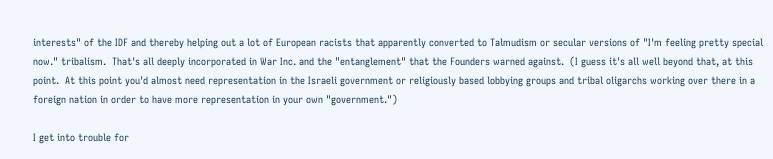interests" of the IDF and thereby helping out a lot of European racists that apparently converted to Talmudism or secular versions of "I'm feeling pretty special now." tribalism.  That's all deeply incorporated in War Inc. and the "entanglement" that the Founders warned against.  (I guess it's all well beyond that, at this point.  At this point you'd almost need representation in the Israeli government or religiously based lobbying groups and tribal oligarchs working over there in a foreign nation in order to have more representation in your own "government.")

I get into trouble for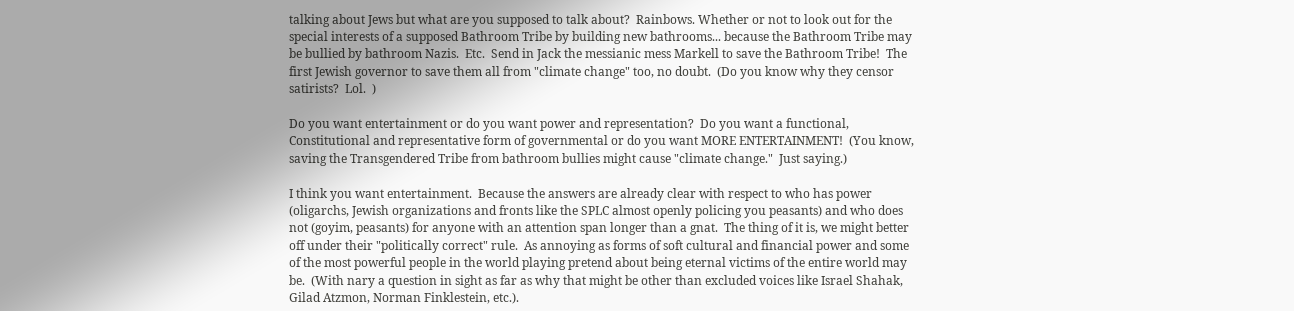talking about Jews but what are you supposed to talk about?  Rainbows. Whether or not to look out for the special interests of a supposed Bathroom Tribe by building new bathrooms... because the Bathroom Tribe may be bullied by bathroom Nazis.  Etc.  Send in Jack the messianic mess Markell to save the Bathroom Tribe!  The first Jewish governor to save them all from "climate change" too, no doubt.  (Do you know why they censor satirists?  Lol.  )

Do you want entertainment or do you want power and representation?  Do you want a functional, Constitutional and representative form of governmental or do you want MORE ENTERTAINMENT!  (You know, saving the Transgendered Tribe from bathroom bullies might cause "climate change."  Just saying.)

I think you want entertainment.  Because the answers are already clear with respect to who has power (oligarchs, Jewish organizations and fronts like the SPLC almost openly policing you peasants) and who does not (goyim, peasants) for anyone with an attention span longer than a gnat.  The thing of it is, we might better off under their "politically correct" rule.  As annoying as forms of soft cultural and financial power and some of the most powerful people in the world playing pretend about being eternal victims of the entire world may be.  (With nary a question in sight as far as why that might be other than excluded voices like Israel Shahak, Gilad Atzmon, Norman Finklestein, etc.).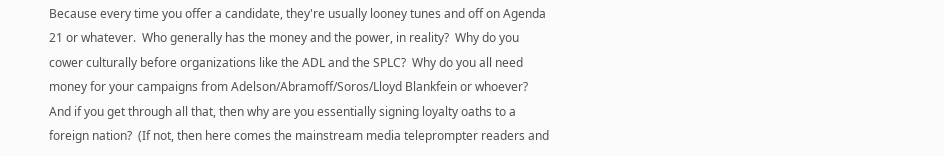Because every time you offer a candidate, they're usually looney tunes and off on Agenda 21 or whatever.  Who generally has the money and the power, in reality?  Why do you cower culturally before organizations like the ADL and the SPLC?  Why do you all need money for your campaigns from Adelson/Abramoff/Soros/Lloyd Blankfein or whoever?  And if you get through all that, then why are you essentially signing loyalty oaths to a foreign nation?  (If not, then here comes the mainstream media teleprompter readers and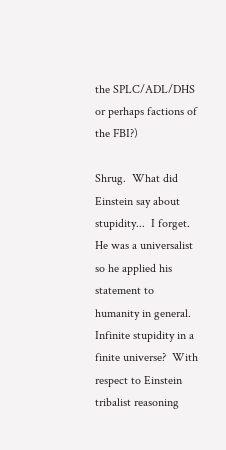the SPLC/ADL/DHS or perhaps factions of the FBI?)

Shrug.  What did Einstein say about stupidity...  I forget.  He was a universalist so he applied his statement to humanity in general.  Infinite stupidity in a finite universe?  With respect to Einstein tribalist reasoning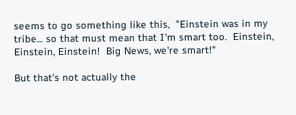seems to go something like this,  "Einstein was in my tribe... so that must mean that I'm smart too.  Einstein, Einstein, Einstein!  Big News, we're smart!"

But that's not actually the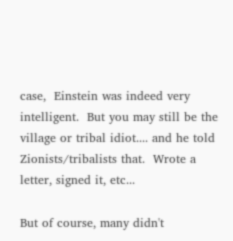case,  Einstein was indeed very intelligent.  But you may still be the village or tribal idiot.... and he told Zionists/tribalists that.  Wrote a letter, signed it, etc...

But of course, many didn't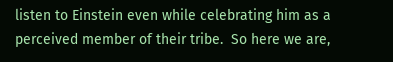listen to Einstein even while celebrating him as a perceived member of their tribe.  So here we are,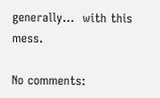generally...  with this mess.

No comments: